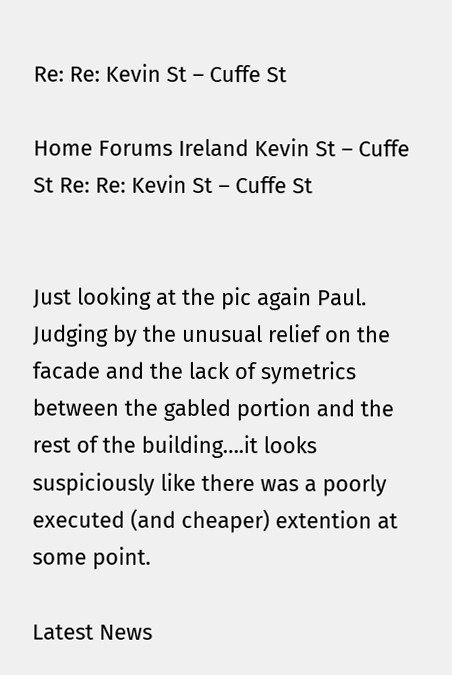Re: Re: Kevin St – Cuffe St

Home Forums Ireland Kevin St – Cuffe St Re: Re: Kevin St – Cuffe St


Just looking at the pic again Paul. Judging by the unusual relief on the facade and the lack of symetrics between the gabled portion and the rest of the building….it looks suspiciously like there was a poorly executed (and cheaper) extention at some point.

Latest News